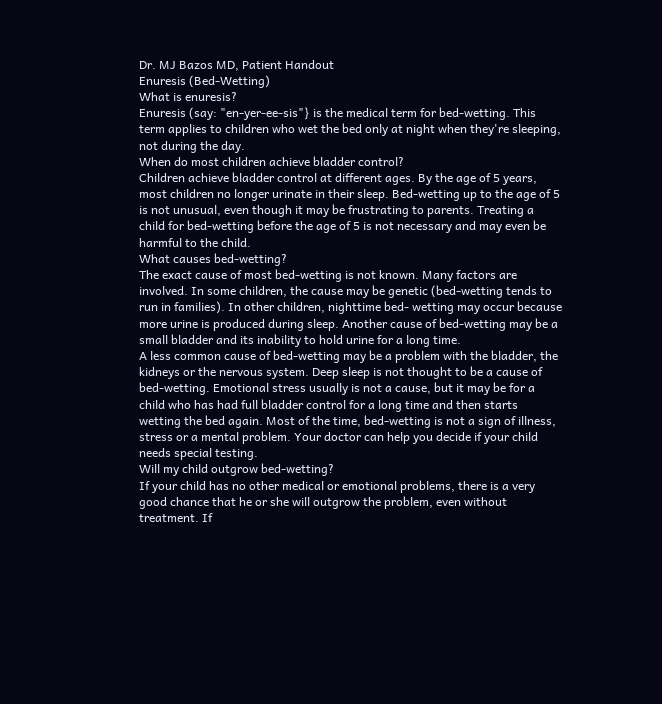Dr. MJ Bazos MD, Patient Handout
Enuresis (Bed-Wetting)
What is enuresis?
Enuresis (say: "en-yer-ee-sis"} is the medical term for bed-wetting. This term applies to children who wet the bed only at night when they're sleeping, not during the day.
When do most children achieve bladder control?
Children achieve bladder control at different ages. By the age of 5 years, most children no longer urinate in their sleep. Bed-wetting up to the age of 5 is not unusual, even though it may be frustrating to parents. Treating a child for bed-wetting before the age of 5 is not necessary and may even be harmful to the child.
What causes bed-wetting?
The exact cause of most bed-wetting is not known. Many factors are involved. In some children, the cause may be genetic (bed-wetting tends to run in families). In other children, nighttime bed- wetting may occur because more urine is produced during sleep. Another cause of bed-wetting may be a small bladder and its inability to hold urine for a long time.
A less common cause of bed-wetting may be a problem with the bladder, the kidneys or the nervous system. Deep sleep is not thought to be a cause of bed-wetting. Emotional stress usually is not a cause, but it may be for a child who has had full bladder control for a long time and then starts wetting the bed again. Most of the time, bed-wetting is not a sign of illness, stress or a mental problem. Your doctor can help you decide if your child needs special testing.
Will my child outgrow bed-wetting?
If your child has no other medical or emotional problems, there is a very good chance that he or she will outgrow the problem, even without treatment. If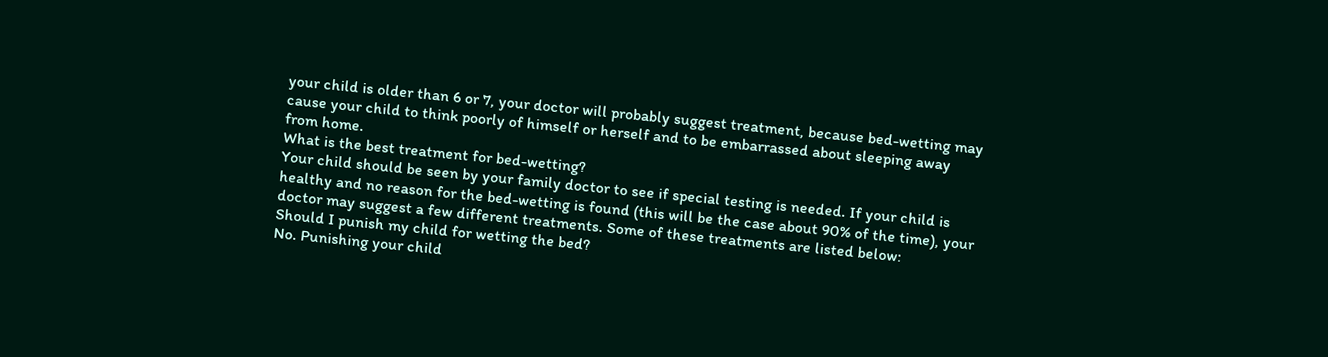your child is older than 6 or 7, your doctor will probably suggest treatment, because bed-wetting may cause your child to think poorly of himself or herself and to be embarrassed about sleeping away from home.
What is the best treatment for bed-wetting?
Your child should be seen by your family doctor to see if special testing is needed. If your child is healthy and no reason for the bed-wetting is found (this will be the case about 90% of the time), your doctor may suggest a few different treatments. Some of these treatments are listed below:
Should I punish my child for wetting the bed?
No. Punishing your child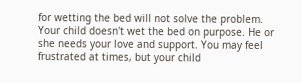for wetting the bed will not solve the problem. Your child doesn't wet the bed on purpose. He or she needs your love and support. You may feel frustrated at times, but your child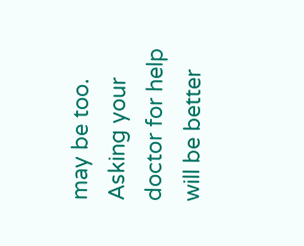may be too. Asking your doctor for help will be better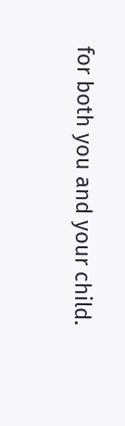for both you and your child.